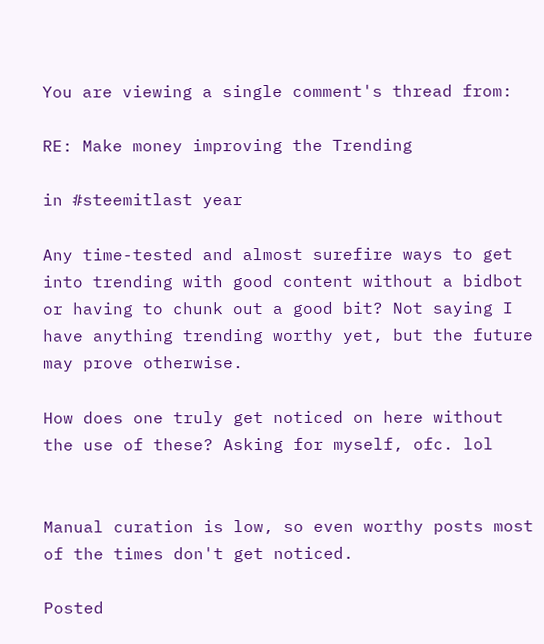You are viewing a single comment's thread from:

RE: Make money improving the Trending

in #steemitlast year

Any time-tested and almost surefire ways to get into trending with good content without a bidbot or having to chunk out a good bit? Not saying I have anything trending worthy yet, but the future may prove otherwise.

How does one truly get noticed on here without the use of these? Asking for myself, ofc. lol


Manual curation is low, so even worthy posts most of the times don't get noticed.

Posted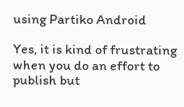using Partiko Android

Yes, it is kind of frustrating when you do an effort to publish but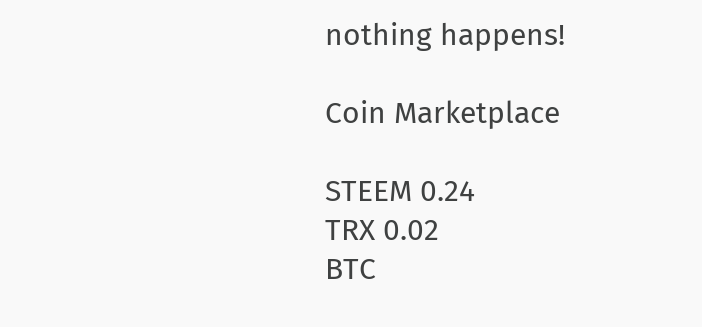nothing happens!

Coin Marketplace

STEEM 0.24
TRX 0.02
BTC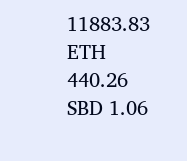11883.83
ETH 440.26
SBD 1.06